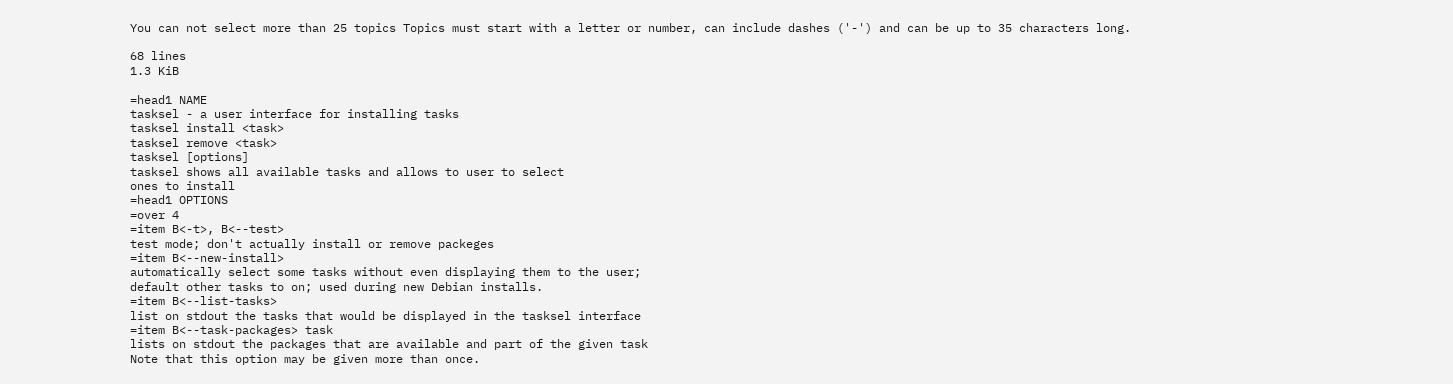You can not select more than 25 topics Topics must start with a letter or number, can include dashes ('-') and can be up to 35 characters long.

68 lines
1.3 KiB

=head1 NAME
tasksel - a user interface for installing tasks
tasksel install <task>
tasksel remove <task>
tasksel [options]
tasksel shows all available tasks and allows to user to select
ones to install
=head1 OPTIONS
=over 4
=item B<-t>, B<--test>
test mode; don't actually install or remove packeges
=item B<--new-install>
automatically select some tasks without even displaying them to the user;
default other tasks to on; used during new Debian installs.
=item B<--list-tasks>
list on stdout the tasks that would be displayed in the tasksel interface
=item B<--task-packages> task
lists on stdout the packages that are available and part of the given task
Note that this option may be given more than once.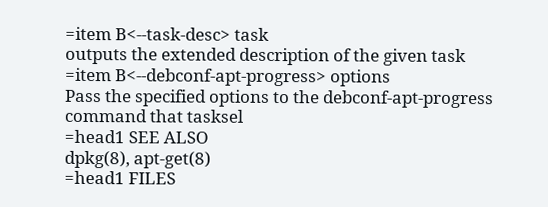=item B<--task-desc> task
outputs the extended description of the given task
=item B<--debconf-apt-progress> options
Pass the specified options to the debconf-apt-progress command that tasksel
=head1 SEE ALSO
dpkg(8), apt-get(8)
=head1 FILES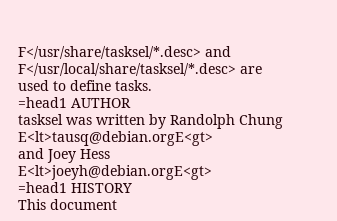F</usr/share/tasksel/*.desc> and
F</usr/local/share/tasksel/*.desc> are used to define tasks.
=head1 AUTHOR
tasksel was written by Randolph Chung E<lt>tausq@debian.orgE<gt>
and Joey Hess E<lt>joeyh@debian.orgE<gt>
=head1 HISTORY
This document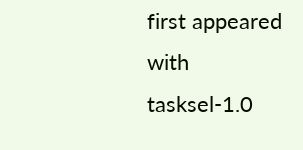first appeared with tasksel-1.0